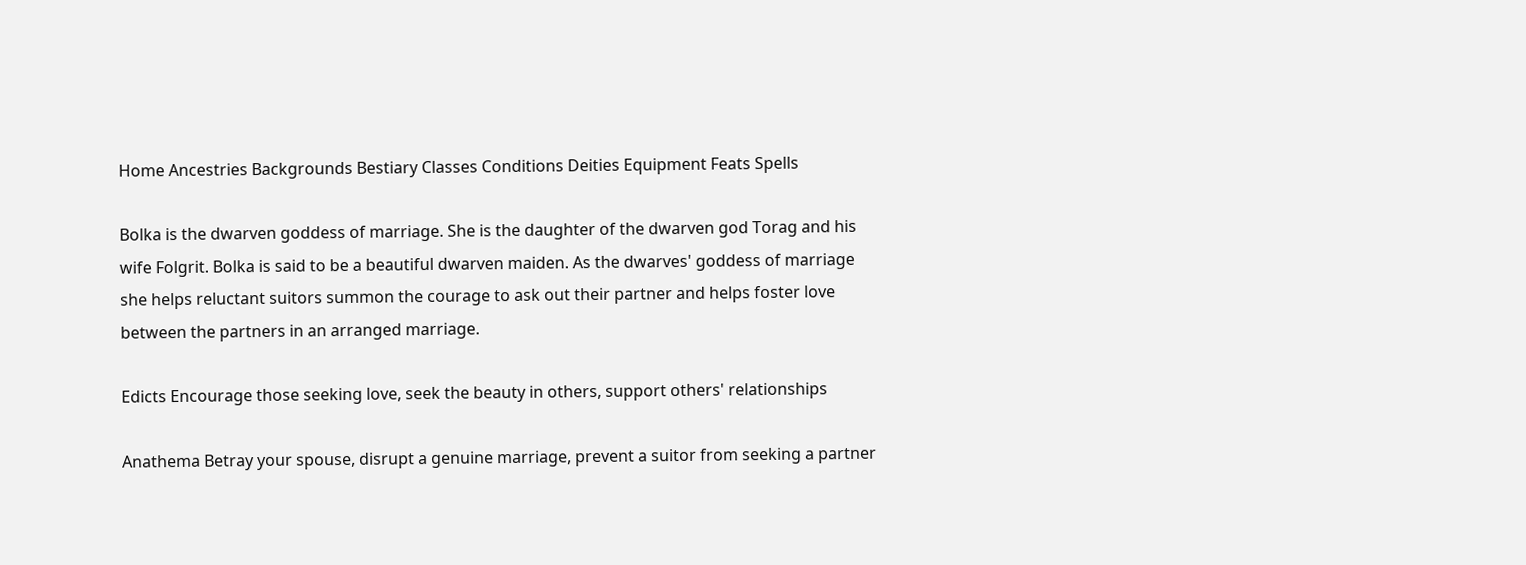Home Ancestries Backgrounds Bestiary Classes Conditions Deities Equipment Feats Spells

Bolka is the dwarven goddess of marriage. She is the daughter of the dwarven god Torag and his wife Folgrit. Bolka is said to be a beautiful dwarven maiden. As the dwarves' goddess of marriage she helps reluctant suitors summon the courage to ask out their partner and helps foster love between the partners in an arranged marriage.

Edicts Encourage those seeking love, seek the beauty in others, support others' relationships

Anathema Betray your spouse, disrupt a genuine marriage, prevent a suitor from seeking a partner